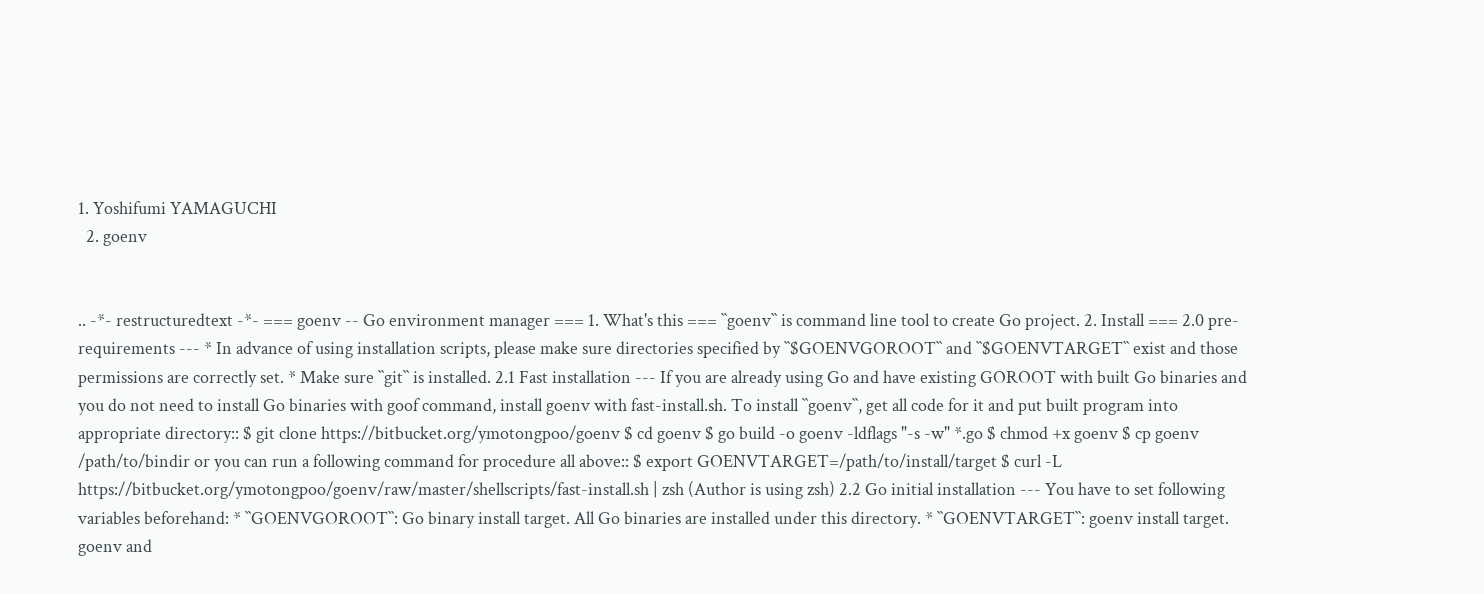1. Yoshifumi YAMAGUCHI
  2. goenv


.. -*- restructuredtext -*- === goenv -- Go environment manager === 1. What's this === ``goenv`` is command line tool to create Go project. 2. Install === 2.0 pre-requirements --- * In advance of using installation scripts, please make sure directories specified by ``$GOENVGOROOT`` and ``$GOENVTARGET`` exist and those permissions are correctly set. * Make sure ``git`` is installed. 2.1 Fast installation --- If you are already using Go and have existing GOROOT with built Go binaries and you do not need to install Go binaries with goof command, install goenv with fast-install.sh. To install ``goenv``, get all code for it and put built program into appropriate directory:: $ git clone https://bitbucket.org/ymotongpoo/goenv $ cd goenv $ go build -o goenv -ldflags "-s -w" *.go $ chmod +x goenv $ cp goenv /path/to/bindir or you can run a following command for procedure all above:: $ export GOENVTARGET=/path/to/install/target $ curl -L https://bitbucket.org/ymotongpoo/goenv/raw/master/shellscripts/fast-install.sh | zsh (Author is using zsh) 2.2 Go initial installation --- You have to set following variables beforehand: * ``GOENVGOROOT``: Go binary install target. All Go binaries are installed under this directory. * ``GOENVTARGET``: goenv install target. goenv and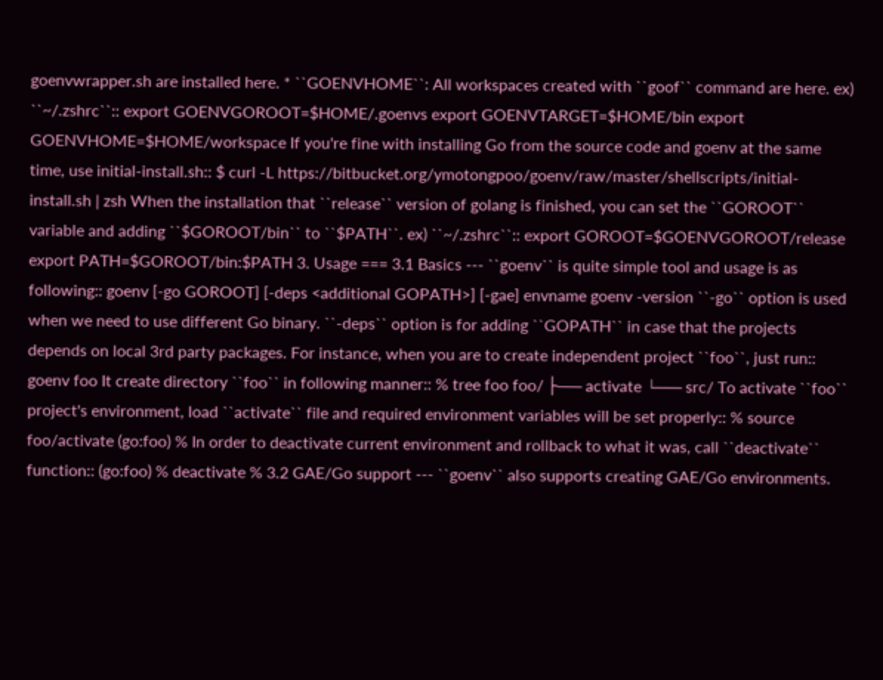goenvwrapper.sh are installed here. * ``GOENVHOME``: All workspaces created with ``goof`` command are here. ex) ``~/.zshrc``:: export GOENVGOROOT=$HOME/.goenvs export GOENVTARGET=$HOME/bin export GOENVHOME=$HOME/workspace If you're fine with installing Go from the source code and goenv at the same time, use initial-install.sh:: $ curl -L https://bitbucket.org/ymotongpoo/goenv/raw/master/shellscripts/initial-install.sh | zsh When the installation that ``release`` version of golang is finished, you can set the ``GOROOT`` variable and adding ``$GOROOT/bin`` to ``$PATH``. ex) ``~/.zshrc``:: export GOROOT=$GOENVGOROOT/release export PATH=$GOROOT/bin:$PATH 3. Usage === 3.1 Basics --- ``goenv`` is quite simple tool and usage is as following:: goenv [-go GOROOT] [-deps <additional GOPATH>] [-gae] envname goenv -version ``-go`` option is used when we need to use different Go binary. ``-deps`` option is for adding ``GOPATH`` in case that the projects depends on local 3rd party packages. For instance, when you are to create independent project ``foo``, just run:: goenv foo It create directory ``foo`` in following manner:: % tree foo foo/ ├── activate └── src/ To activate ``foo`` project's environment, load ``activate`` file and required environment variables will be set properly:: % source foo/activate (go:foo) % In order to deactivate current environment and rollback to what it was, call ``deactivate`` function:: (go:foo) % deactivate % 3.2 GAE/Go support --- ``goenv`` also supports creating GAE/Go environments.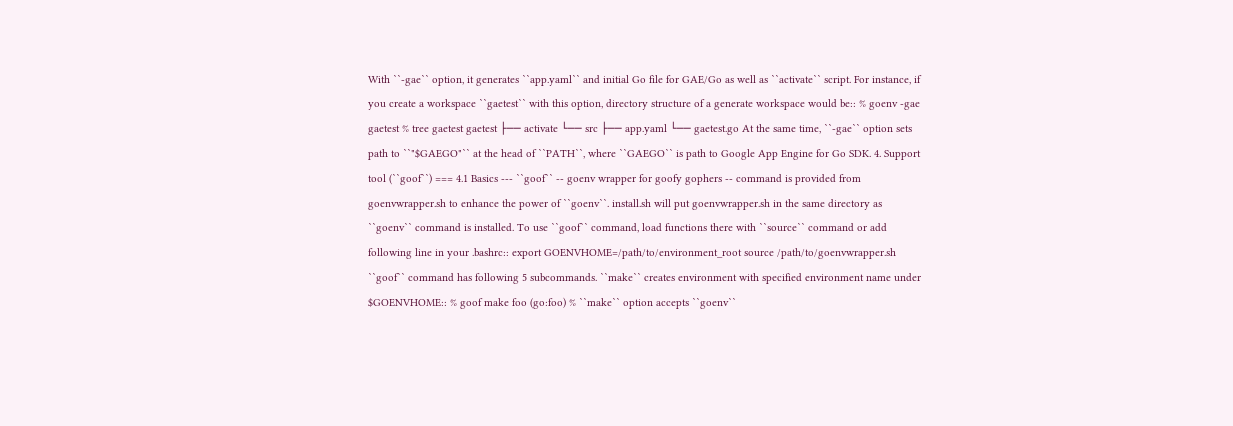With ``-gae`` option, it generates ``app.yaml`` and initial Go file for GAE/Go as well as ``activate`` script. For instance, if you create a workspace ``gaetest`` with this option, directory structure of a generate workspace would be:: % goenv -gae gaetest % tree gaetest gaetest ├── activate └── src ├── app.yaml └── gaetest.go At the same time, ``-gae`` option sets path to ``"$GAEGO"`` at the head of ``PATH``, where ``GAEGO`` is path to Google App Engine for Go SDK. 4. Support tool (``goof``) === 4.1 Basics --- ``goof`` -- goenv wrapper for goofy gophers -- command is provided from goenvwrapper.sh to enhance the power of ``goenv``. install.sh will put goenvwrapper.sh in the same directory as ``goenv`` command is installed. To use ``goof`` command, load functions there with ``source`` command or add following line in your .bashrc:: export GOENVHOME=/path/to/environment_root source /path/to/goenvwrapper.sh ``goof`` command has following 5 subcommands. ``make`` creates environment with specified environment name under $GOENVHOME:: % goof make foo (go:foo) % ``make`` option accepts ``goenv``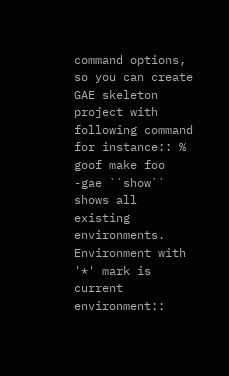command options, so you can create GAE skeleton project with following command for instance:: % goof make foo -gae ``show`` shows all existing environments. Environment with '*' mark is current environment::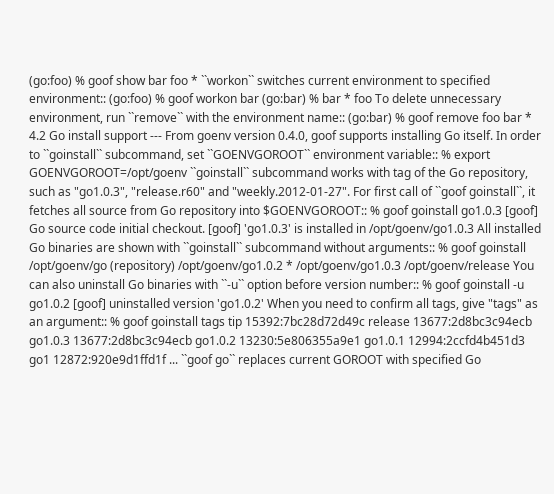(go:foo) % goof show bar foo * ``workon`` switches current environment to specified environment:: (go:foo) % goof workon bar (go:bar) % bar * foo To delete unnecessary environment, run ``remove`` with the environment name:: (go:bar) % goof remove foo bar * 4.2 Go install support --- From goenv version 0.4.0, goof supports installing Go itself. In order to ``goinstall`` subcommand, set ``GOENVGOROOT`` environment variable:: % export GOENVGOROOT=/opt/goenv ``goinstall`` subcommand works with tag of the Go repository, such as "go1.0.3", "release.r60" and "weekly.2012-01-27". For first call of ``goof goinstall``, it fetches all source from Go repository into $GOENVGOROOT:: % goof goinstall go1.0.3 [goof] Go source code initial checkout. [goof] 'go1.0.3' is installed in /opt/goenv/go1.0.3 All installed Go binaries are shown with ``goinstall`` subcommand without arguments:: % goof goinstall /opt/goenv/go (repository) /opt/goenv/go1.0.2 * /opt/goenv/go1.0.3 /opt/goenv/release You can also uninstall Go binaries with ``-u`` option before version number:: % goof goinstall -u go1.0.2 [goof] uninstalled version 'go1.0.2' When you need to confirm all tags, give "tags" as an argument:: % goof goinstall tags tip 15392:7bc28d72d49c release 13677:2d8bc3c94ecb go1.0.3 13677:2d8bc3c94ecb go1.0.2 13230:5e806355a9e1 go1.0.1 12994:2ccfd4b451d3 go1 12872:920e9d1ffd1f ... ``goof go`` replaces current GOROOT with specified Go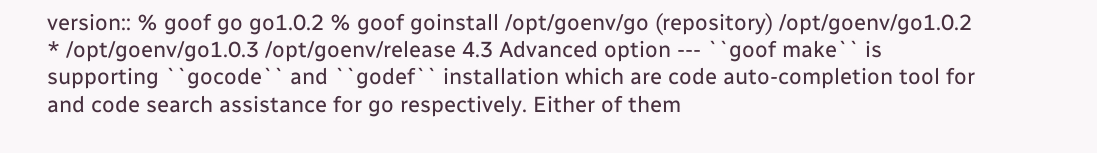version:: % goof go go1.0.2 % goof goinstall /opt/goenv/go (repository) /opt/goenv/go1.0.2 * /opt/goenv/go1.0.3 /opt/goenv/release 4.3 Advanced option --- ``goof make`` is supporting ``gocode`` and ``godef`` installation which are code auto-completion tool for and code search assistance for go respectively. Either of them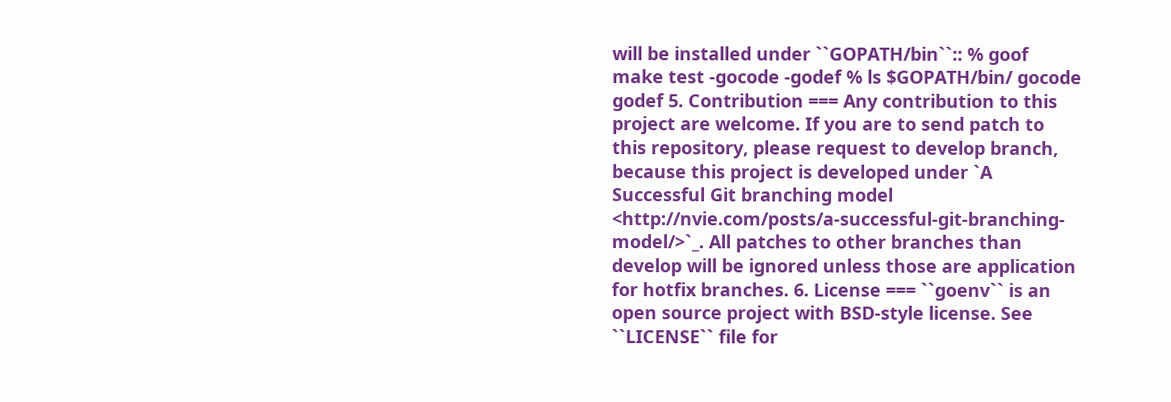will be installed under ``GOPATH/bin``:: % goof make test -gocode -godef % ls $GOPATH/bin/ gocode godef 5. Contribution === Any contribution to this project are welcome. If you are to send patch to this repository, please request to develop branch, because this project is developed under `A Successful Git branching model <http://nvie.com/posts/a-successful-git-branching-model/>`_. All patches to other branches than develop will be ignored unless those are application for hotfix branches. 6. License === ``goenv`` is an open source project with BSD-style license. See ``LICENSE`` file for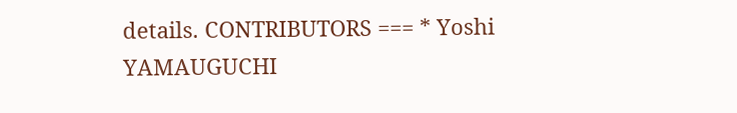details. CONTRIBUTORS === * Yoshi YAMAUGUCHI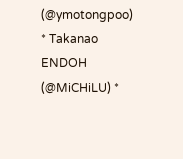(@ymotongpoo) * Takanao ENDOH (@MiCHiLU) *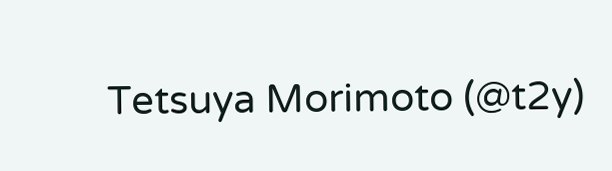Tetsuya Morimoto (@t2y)